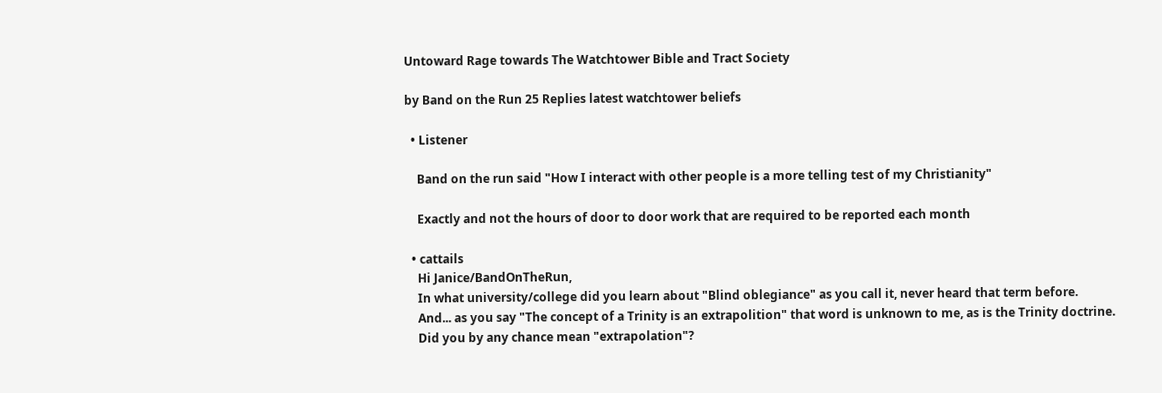Untoward Rage towards The Watchtower Bible and Tract Society

by Band on the Run 25 Replies latest watchtower beliefs

  • Listener

    Band on the run said "How I interact with other people is a more telling test of my Christianity"

    Exactly and not the hours of door to door work that are required to be reported each month

  • cattails
    Hi Janice/BandOnTheRun,
    In what university/college did you learn about "Blind oblegiance" as you call it, never heard that term before.
    And... as you say "The concept of a Trinity is an extrapolition" that word is unknown to me, as is the Trinity doctrine.
    Did you by any chance mean "extrapolation"?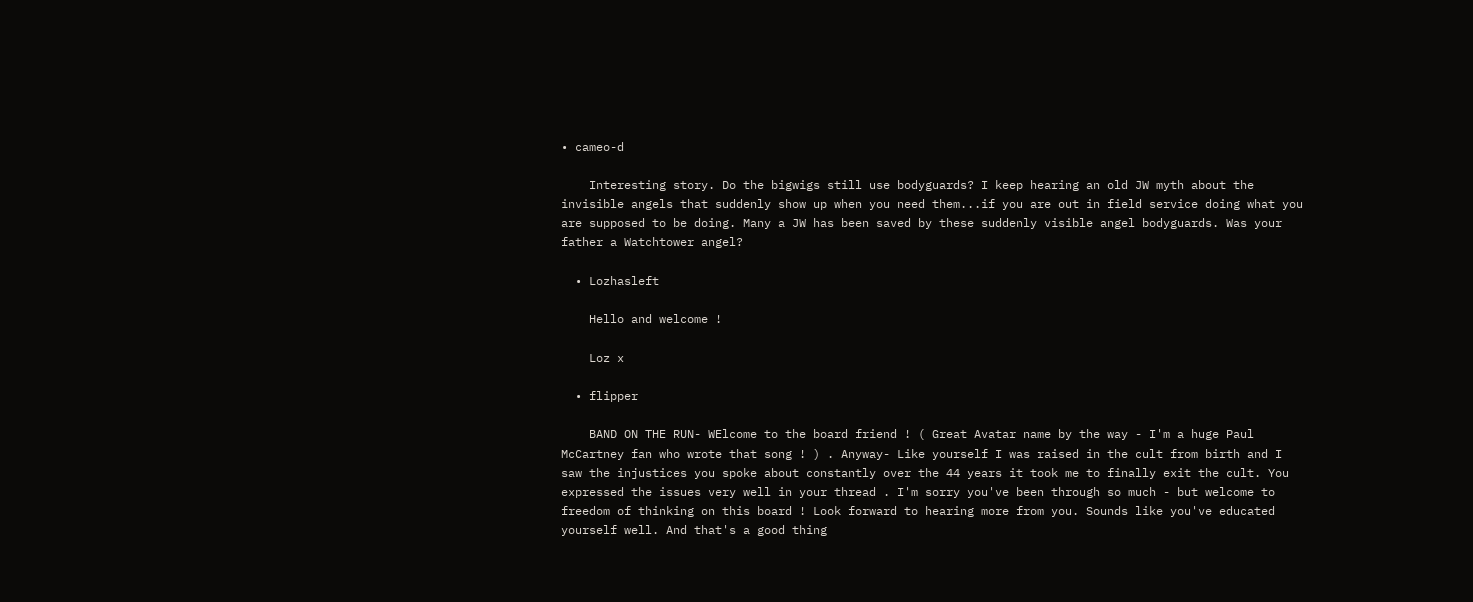• cameo-d

    Interesting story. Do the bigwigs still use bodyguards? I keep hearing an old JW myth about the invisible angels that suddenly show up when you need them...if you are out in field service doing what you are supposed to be doing. Many a JW has been saved by these suddenly visible angel bodyguards. Was your father a Watchtower angel?

  • Lozhasleft

    Hello and welcome !

    Loz x

  • flipper

    BAND ON THE RUN- WElcome to the board friend ! ( Great Avatar name by the way - I'm a huge Paul McCartney fan who wrote that song ! ) . Anyway- Like yourself I was raised in the cult from birth and I saw the injustices you spoke about constantly over the 44 years it took me to finally exit the cult. You expressed the issues very well in your thread . I'm sorry you've been through so much - but welcome to freedom of thinking on this board ! Look forward to hearing more from you. Sounds like you've educated yourself well. And that's a good thing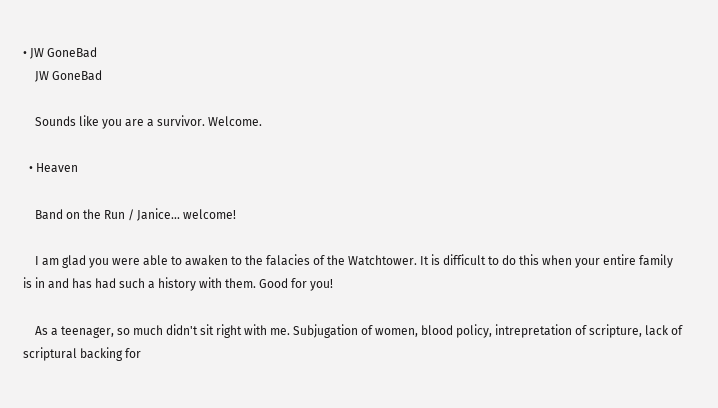• JW GoneBad
    JW GoneBad

    Sounds like you are a survivor. Welcome.

  • Heaven

    Band on the Run / Janice... welcome!

    I am glad you were able to awaken to the falacies of the Watchtower. It is difficult to do this when your entire family is in and has had such a history with them. Good for you!

    As a teenager, so much didn't sit right with me. Subjugation of women, blood policy, intrepretation of scripture, lack of scriptural backing for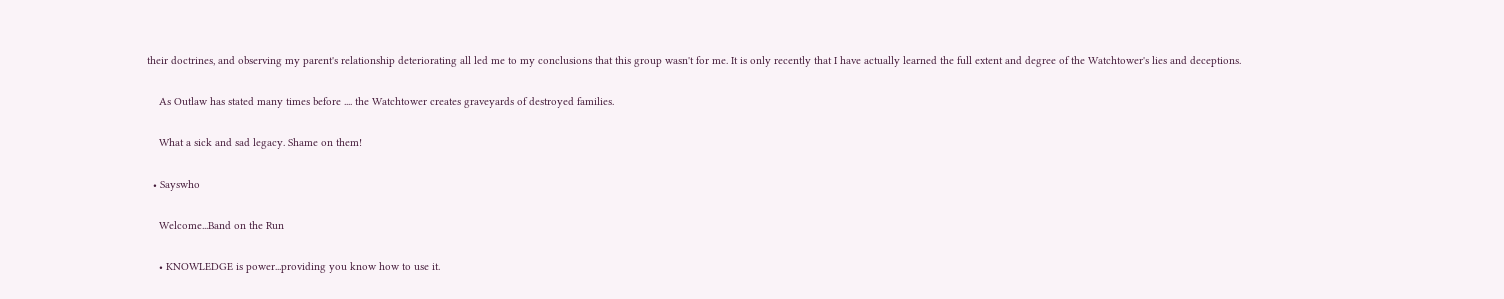their doctrines, and observing my parent's relationship deteriorating all led me to my conclusions that this group wasn't for me. It is only recently that I have actually learned the full extent and degree of the Watchtower's lies and deceptions.

    As Outlaw has stated many times before .... the Watchtower creates graveyards of destroyed families.

    What a sick and sad legacy. Shame on them!

  • Sayswho

    Welcome...Band on the Run

    • KNOWLEDGE is power...providing you know how to use it.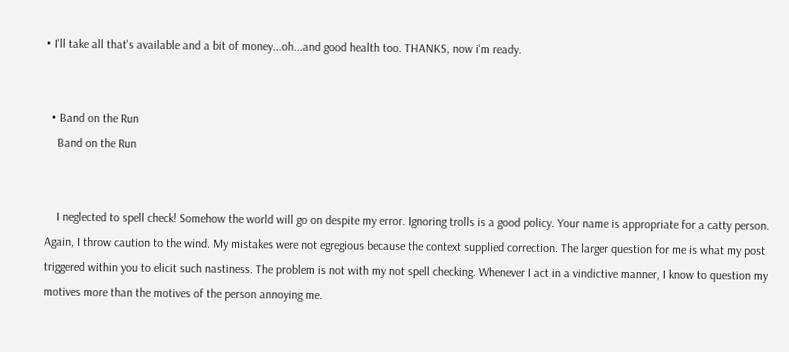• I'll take all that's available and a bit of money...oh...and good health too. THANKS, now i'm ready.


  • Band on the Run
    Band on the Run


    I neglected to spell check! Somehow the world will go on despite my error. Ignoring trolls is a good policy. Your name is appropriate for a catty person. Again, I throw caution to the wind. My mistakes were not egregious because the context supplied correction. The larger question for me is what my post triggered within you to elicit such nastiness. The problem is not with my not spell checking. Whenever I act in a vindictive manner, I know to question my motives more than the motives of the person annoying me.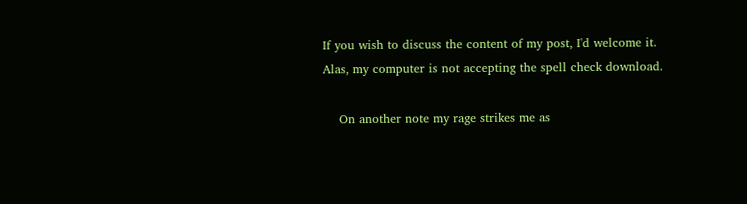If you wish to discuss the content of my post, I'd welcome it. Alas, my computer is not accepting the spell check download.

    On another note my rage strikes me as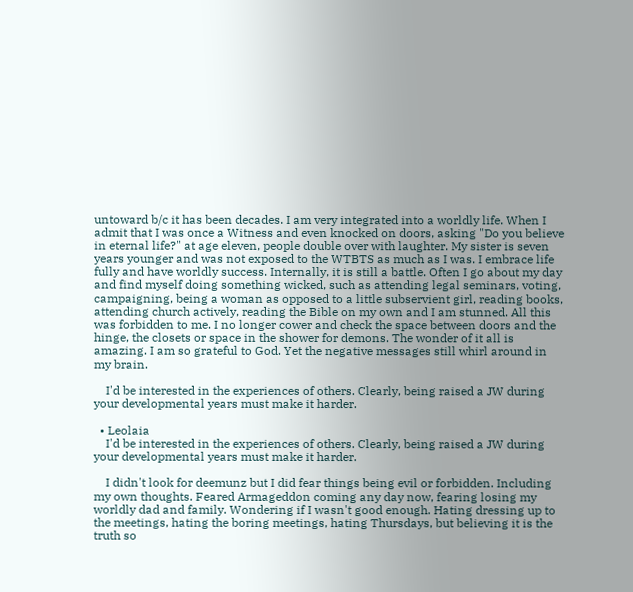untoward b/c it has been decades. I am very integrated into a worldly life. When I admit that I was once a Witness and even knocked on doors, asking "Do you believe in eternal life?" at age eleven, people double over with laughter. My sister is seven years younger and was not exposed to the WTBTS as much as I was. I embrace life fully and have worldly success. Internally, it is still a battle. Often I go about my day and find myself doing something wicked, such as attending legal seminars, voting, campaigning, being a woman as opposed to a little subservient girl, reading books, attending church actively, reading the Bible on my own and I am stunned. All this was forbidden to me. I no longer cower and check the space between doors and the hinge, the closets or space in the shower for demons. The wonder of it all is amazing. I am so grateful to God. Yet the negative messages still whirl around in my brain.

    I'd be interested in the experiences of others. Clearly, being raised a JW during your developmental years must make it harder.

  • Leolaia
    I'd be interested in the experiences of others. Clearly, being raised a JW during your developmental years must make it harder.

    I didn't look for deemunz but I did fear things being evil or forbidden. Including my own thoughts. Feared Armageddon coming any day now, fearing losing my worldly dad and family. Wondering if I wasn't good enough. Hating dressing up to the meetings, hating the boring meetings, hating Thursdays, but believing it is the truth so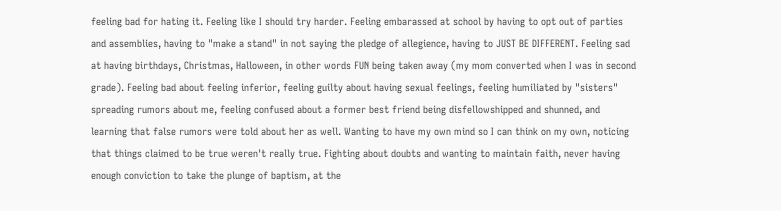feeling bad for hating it. Feeling like I should try harder. Feeling embarassed at school by having to opt out of parties and assemblies, having to "make a stand" in not saying the pledge of allegience, having to JUST BE DIFFERENT. Feeling sad at having birthdays, Christmas, Halloween, in other words FUN being taken away (my mom converted when I was in second grade). Feeling bad about feeling inferior, feeling guilty about having sexual feelings, feeling humiliated by "sisters" spreading rumors about me, feeling confused about a former best friend being disfellowshipped and shunned, and learning that false rumors were told about her as well. Wanting to have my own mind so I can think on my own, noticing that things claimed to be true weren't really true. Fighting about doubts and wanting to maintain faith, never having enough conviction to take the plunge of baptism, at the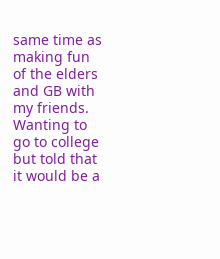same time as making fun of the elders and GB with my friends. Wanting to go to college but told that it would be a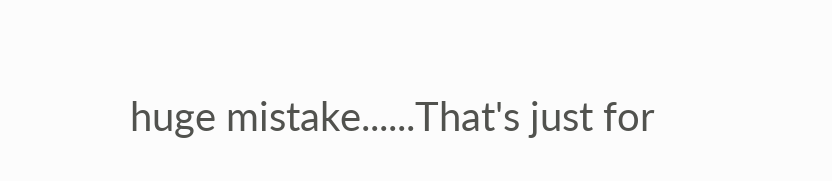huge mistake......That's just for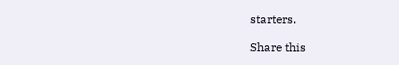starters.

Share this